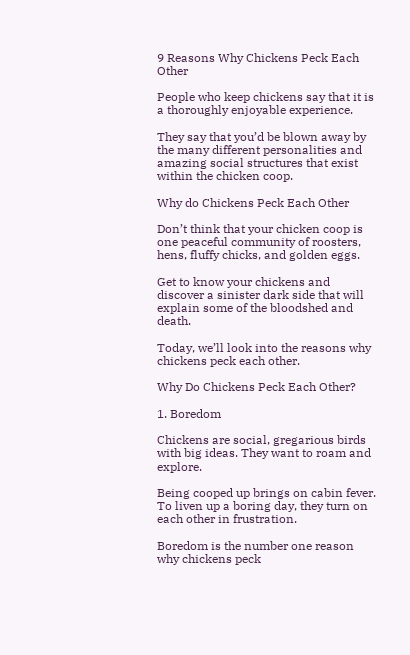9 Reasons Why Chickens Peck Each Other

People who keep chickens say that it is a thoroughly enjoyable experience.

They say that you’d be blown away by the many different personalities and amazing social structures that exist within the chicken coop.

Why do Chickens Peck Each Other

Don’t think that your chicken coop is one peaceful community of roosters, hens, fluffy chicks, and golden eggs.

Get to know your chickens and discover a sinister dark side that will explain some of the bloodshed and death.

Today, we’ll look into the reasons why chickens peck each other.

Why Do Chickens Peck Each Other?

1. Boredom

Chickens are social, gregarious birds with big ideas. They want to roam and explore.

Being cooped up brings on cabin fever. To liven up a boring day, they turn on each other in frustration.

Boredom is the number one reason why chickens peck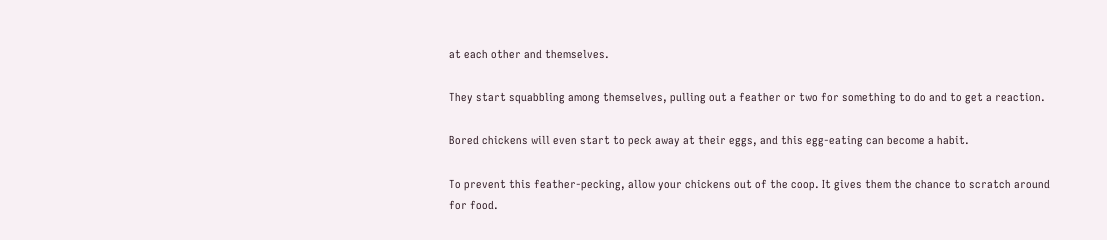at each other and themselves.

They start squabbling among themselves, pulling out a feather or two for something to do and to get a reaction.

Bored chickens will even start to peck away at their eggs, and this egg-eating can become a habit.

To prevent this feather-pecking, allow your chickens out of the coop. It gives them the chance to scratch around for food.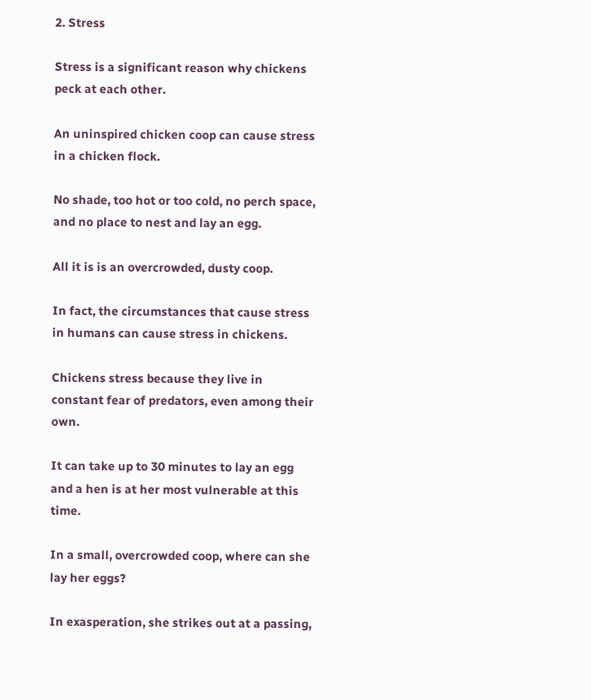2. Stress

Stress is a significant reason why chickens peck at each other.

An uninspired chicken coop can cause stress in a chicken flock.

No shade, too hot or too cold, no perch space, and no place to nest and lay an egg.

All it is is an overcrowded, dusty coop.

In fact, the circumstances that cause stress in humans can cause stress in chickens.

Chickens stress because they live in constant fear of predators, even among their own.

It can take up to 30 minutes to lay an egg and a hen is at her most vulnerable at this time.

In a small, overcrowded coop, where can she lay her eggs?

In exasperation, she strikes out at a passing,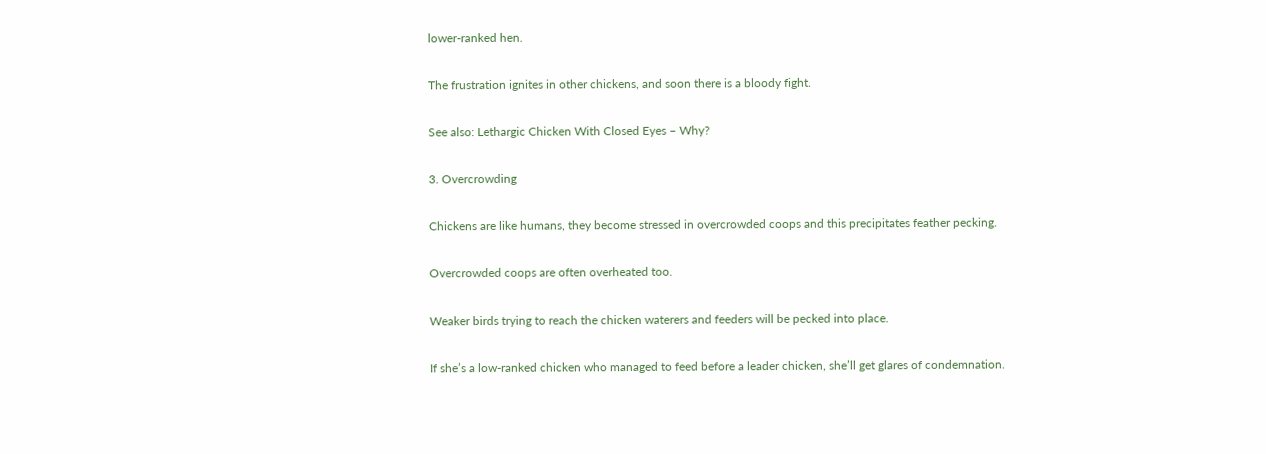lower-ranked hen.

The frustration ignites in other chickens, and soon there is a bloody fight.

See also: Lethargic Chicken With Closed Eyes – Why?

3. Overcrowding

Chickens are like humans, they become stressed in overcrowded coops and this precipitates feather pecking.

Overcrowded coops are often overheated too.

Weaker birds trying to reach the chicken waterers and feeders will be pecked into place.

If she’s a low-ranked chicken who managed to feed before a leader chicken, she’ll get glares of condemnation.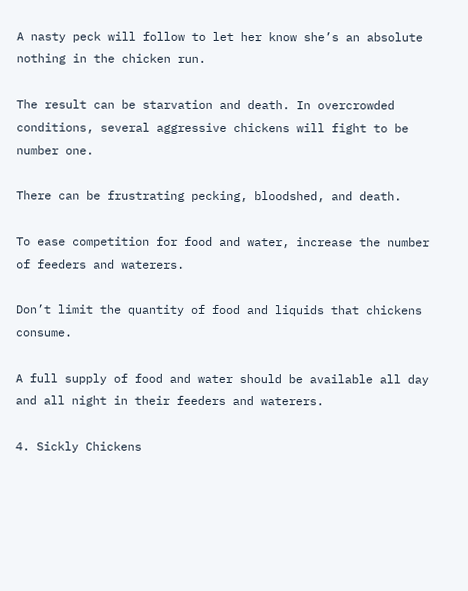A nasty peck will follow to let her know she’s an absolute nothing in the chicken run.

The result can be starvation and death. In overcrowded conditions, several aggressive chickens will fight to be number one.

There can be frustrating pecking, bloodshed, and death.

To ease competition for food and water, increase the number of feeders and waterers.

Don’t limit the quantity of food and liquids that chickens consume.

A full supply of food and water should be available all day and all night in their feeders and waterers.

4. Sickly Chickens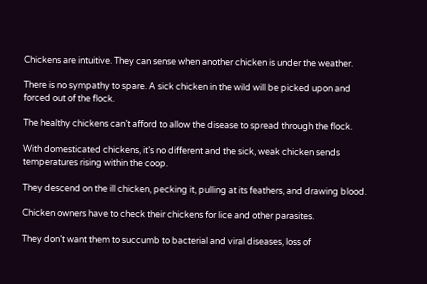Chickens are intuitive. They can sense when another chicken is under the weather.

There is no sympathy to spare. A sick chicken in the wild will be picked upon and forced out of the flock.

The healthy chickens can’t afford to allow the disease to spread through the flock.

With domesticated chickens, it’s no different and the sick, weak chicken sends temperatures rising within the coop.

They descend on the ill chicken, pecking it, pulling at its feathers, and drawing blood.

Chicken owners have to check their chickens for lice and other parasites.

They don’t want them to succumb to bacterial and viral diseases, loss of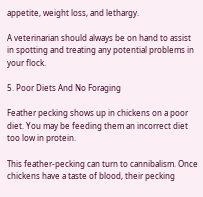appetite, weight loss, and lethargy.

A veterinarian should always be on hand to assist in spotting and treating any potential problems in your flock.

5. Poor Diets And No Foraging

Feather pecking shows up in chickens on a poor diet. You may be feeding them an incorrect diet too low in protein.

This feather-pecking can turn to cannibalism. Once chickens have a taste of blood, their pecking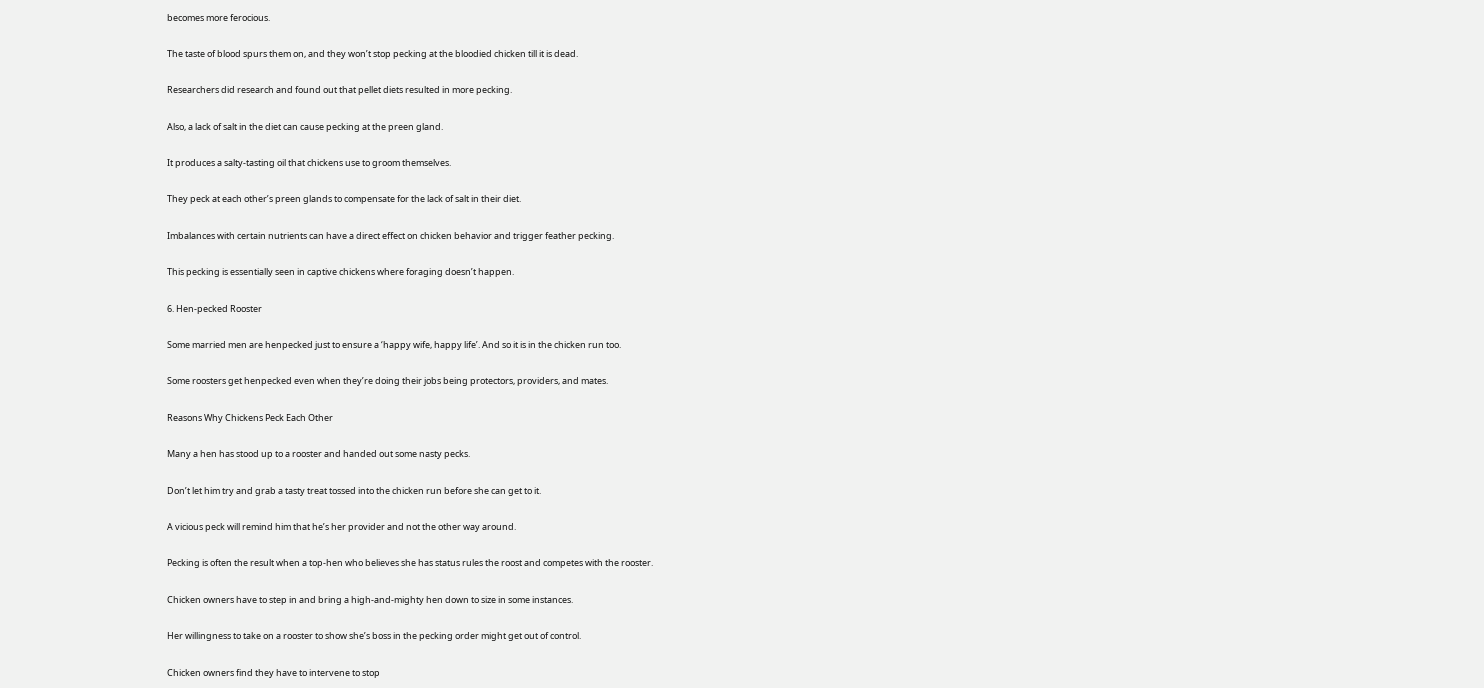becomes more ferocious.

The taste of blood spurs them on, and they won’t stop pecking at the bloodied chicken till it is dead.

Researchers did research and found out that pellet diets resulted in more pecking.

Also, a lack of salt in the diet can cause pecking at the preen gland.

It produces a salty-tasting oil that chickens use to groom themselves.

They peck at each other’s preen glands to compensate for the lack of salt in their diet.

Imbalances with certain nutrients can have a direct effect on chicken behavior and trigger feather pecking.

This pecking is essentially seen in captive chickens where foraging doesn’t happen.

6. Hen-pecked Rooster

Some married men are henpecked just to ensure a ‘happy wife, happy life’. And so it is in the chicken run too.

Some roosters get henpecked even when they’re doing their jobs being protectors, providers, and mates.

Reasons Why Chickens Peck Each Other

Many a hen has stood up to a rooster and handed out some nasty pecks.

Don’t let him try and grab a tasty treat tossed into the chicken run before she can get to it.

A vicious peck will remind him that he’s her provider and not the other way around.

Pecking is often the result when a top-hen who believes she has status rules the roost and competes with the rooster.

Chicken owners have to step in and bring a high-and-mighty hen down to size in some instances.

Her willingness to take on a rooster to show she’s boss in the pecking order might get out of control.

Chicken owners find they have to intervene to stop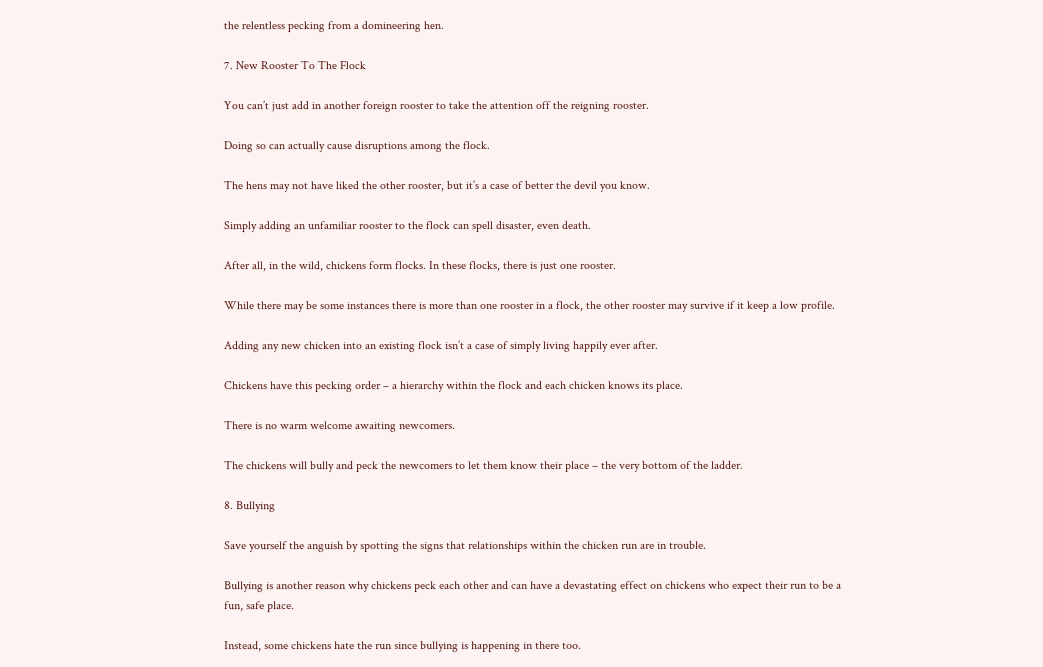the relentless pecking from a domineering hen.

7. New Rooster To The Flock

You can’t just add in another foreign rooster to take the attention off the reigning rooster.

Doing so can actually cause disruptions among the flock.

The hens may not have liked the other rooster, but it’s a case of better the devil you know.

Simply adding an unfamiliar rooster to the flock can spell disaster, even death.

After all, in the wild, chickens form flocks. In these flocks, there is just one rooster.

While there may be some instances there is more than one rooster in a flock, the other rooster may survive if it keep a low profile.

Adding any new chicken into an existing flock isn’t a case of simply living happily ever after.

Chickens have this pecking order – a hierarchy within the flock and each chicken knows its place.

There is no warm welcome awaiting newcomers.

The chickens will bully and peck the newcomers to let them know their place – the very bottom of the ladder.

8. Bullying

Save yourself the anguish by spotting the signs that relationships within the chicken run are in trouble.

Bullying is another reason why chickens peck each other and can have a devastating effect on chickens who expect their run to be a fun, safe place.

Instead, some chickens hate the run since bullying is happening in there too.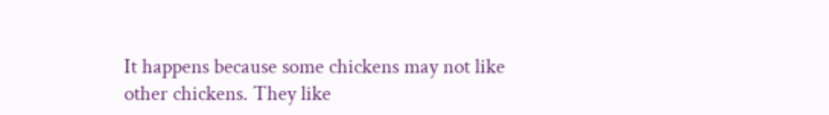It happens because some chickens may not like other chickens. They like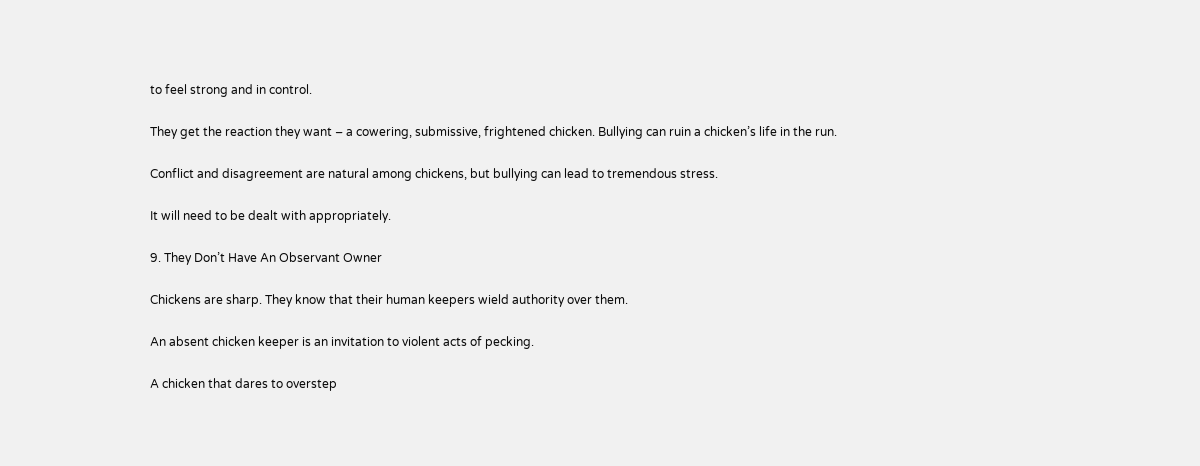to feel strong and in control.

They get the reaction they want – a cowering, submissive, frightened chicken. Bullying can ruin a chicken’s life in the run.

Conflict and disagreement are natural among chickens, but bullying can lead to tremendous stress.

It will need to be dealt with appropriately.

9. They Don’t Have An Observant Owner

Chickens are sharp. They know that their human keepers wield authority over them.

An absent chicken keeper is an invitation to violent acts of pecking.

A chicken that dares to overstep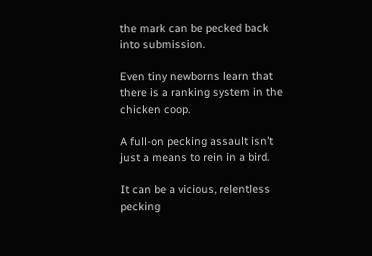the mark can be pecked back into submission.

Even tiny newborns learn that there is a ranking system in the chicken coop.

A full-on pecking assault isn’t just a means to rein in a bird.

It can be a vicious, relentless pecking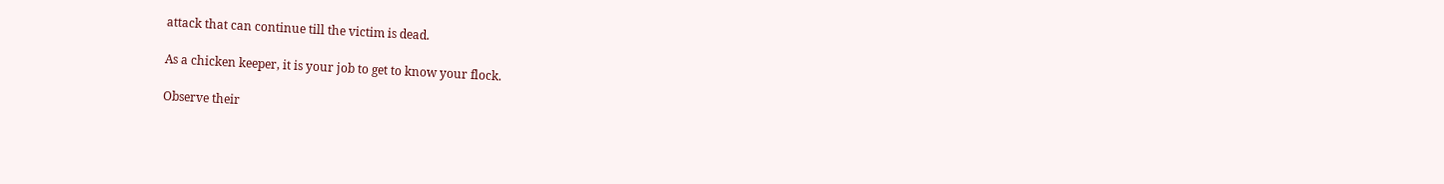attack that can continue till the victim is dead.

As a chicken keeper, it is your job to get to know your flock.

Observe their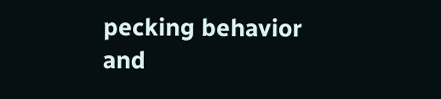pecking behavior and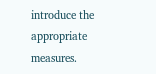introduce the appropriate measures.